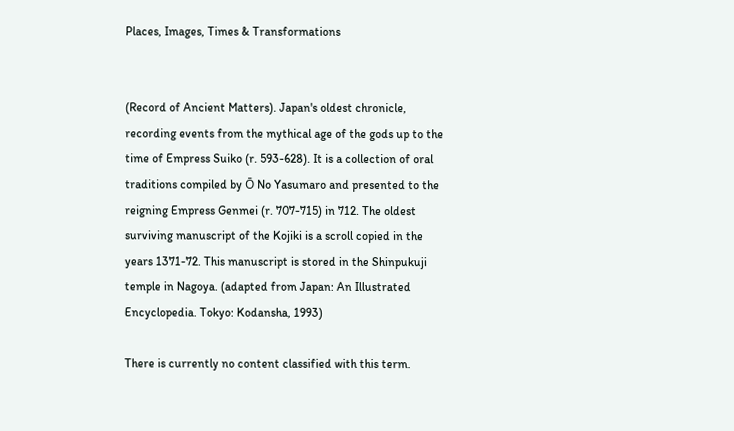Places, Images, Times & Transformations


(Record of Ancient Matters). Japan's oldest chronicle, recording events from the mythical age of the gods up to the time of Empress Suiko (r. 593-628). It is a collection of oral traditions compiled by Ō No Yasumaro and presented to the reigning Empress Genmei (r. 707-715) in 712. The oldest surviving manuscript of the Kojiki is a scroll copied in the years 1371-72. This manuscript is stored in the Shinpukuji temple in Nagoya. (adapted from Japan: An Illustrated Encyclopedia. Tokyo: Kodansha, 1993)

There is currently no content classified with this term.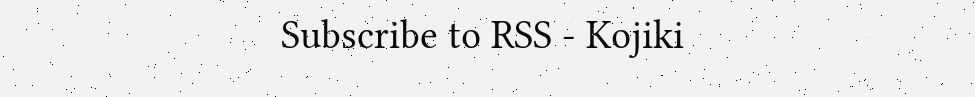Subscribe to RSS - Kojiki